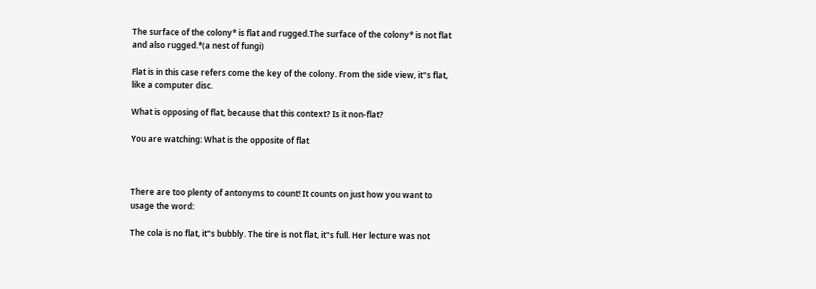The surface of the colony* is flat and rugged.The surface of the colony* is not flat and also rugged.*(a nest of fungi)

Flat is in this case refers come the key of the colony. From the side view, it"s flat, like a computer disc.

What is opposing of flat, because that this context? Is it non-flat?

You are watching: What is the opposite of flat



There are too plenty of antonyms to count! It counts on just how you want to usage the word:

The cola is no flat, it"s bubbly. The tire is not flat, it"s full. Her lecture was not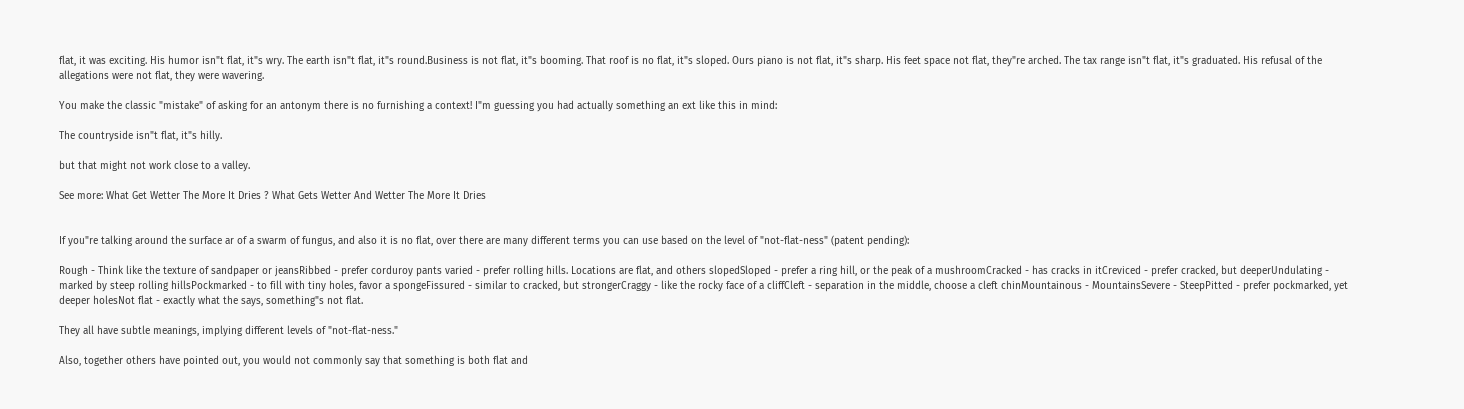flat, it was exciting. His humor isn"t flat, it"s wry. The earth isn"t flat, it"s round.Business is not flat, it"s booming. That roof is no flat, it"s sloped. Ours piano is not flat, it"s sharp. His feet space not flat, they"re arched. The tax range isn"t flat, it"s graduated. His refusal of the allegations were not flat, they were wavering.

You make the classic "mistake" of asking for an antonym there is no furnishing a context! I"m guessing you had actually something an ext like this in mind:

The countryside isn"t flat, it"s hilly.

but that might not work close to a valley.

See more: What Get Wetter The More It Dries ? What Gets Wetter And Wetter The More It Dries


If you"re talking around the surface ar of a swarm of fungus, and also it is no flat, over there are many different terms you can use based on the level of "not-flat-ness" (patent pending):

Rough - Think like the texture of sandpaper or jeansRibbed - prefer corduroy pants varied - prefer rolling hills. Locations are flat, and others slopedSloped - prefer a ring hill, or the peak of a mushroomCracked - has cracks in itCreviced - prefer cracked, but deeperUndulating - marked by steep rolling hillsPockmarked - to fill with tiny holes, favor a spongeFissured - similar to cracked, but strongerCraggy - like the rocky face of a cliffCleft - separation in the middle, choose a cleft chinMountainous - MountainsSevere - SteepPitted - prefer pockmarked, yet deeper holesNot flat - exactly what the says, something"s not flat.

They all have subtle meanings, implying different levels of "not-flat-ness."

Also, together others have pointed out, you would not commonly say that something is both flat and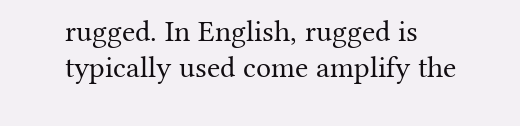rugged. In English, rugged is typically used come amplify the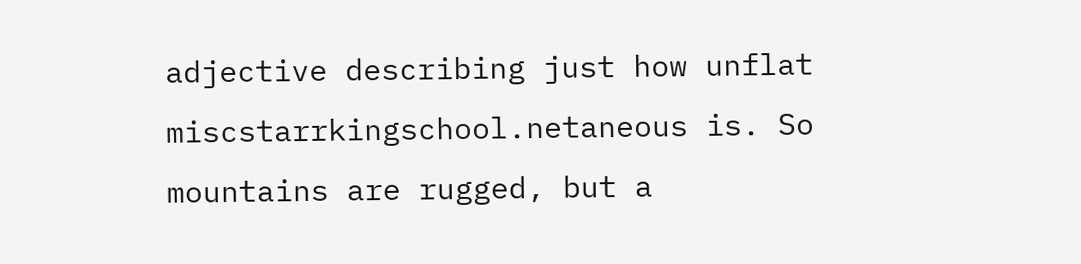adjective describing just how unflat miscstarrkingschool.netaneous is. So mountains are rugged, but a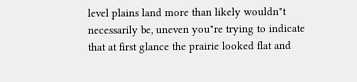level plains land more than likely wouldn"t necessarily be, uneven you"re trying to indicate that at first glance the prairie looked flat and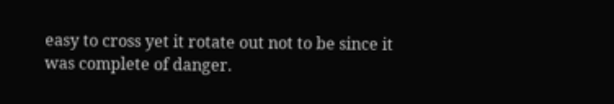easy to cross yet it rotate out not to be since it was complete of danger.